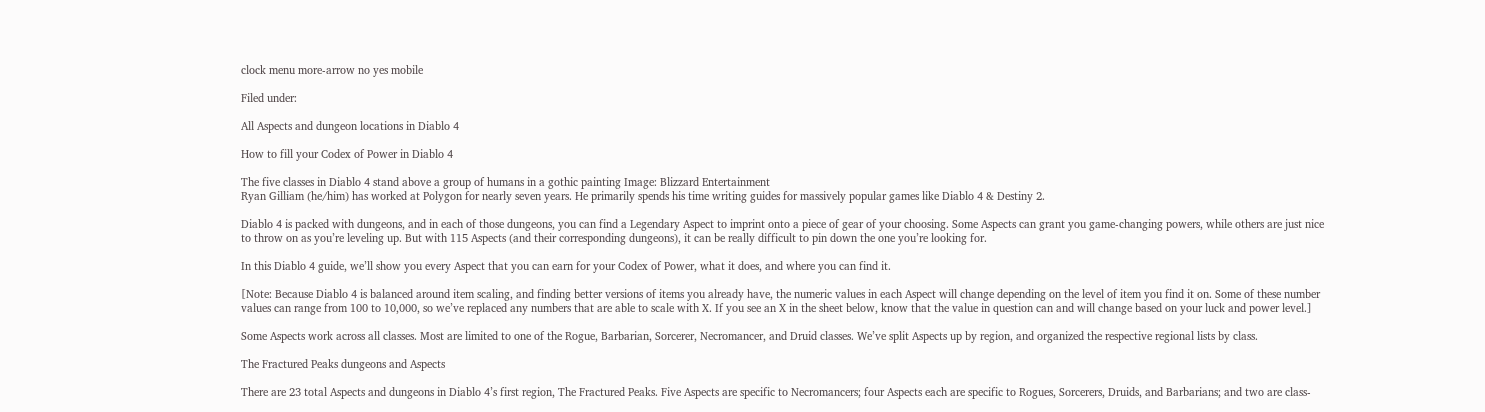clock menu more-arrow no yes mobile

Filed under:

All Aspects and dungeon locations in Diablo 4

How to fill your Codex of Power in Diablo 4

The five classes in Diablo 4 stand above a group of humans in a gothic painting Image: Blizzard Entertainment
Ryan Gilliam (he/him) has worked at Polygon for nearly seven years. He primarily spends his time writing guides for massively popular games like Diablo 4 & Destiny 2.

Diablo 4 is packed with dungeons, and in each of those dungeons, you can find a Legendary Aspect to imprint onto a piece of gear of your choosing. Some Aspects can grant you game-changing powers, while others are just nice to throw on as you’re leveling up. But with 115 Aspects (and their corresponding dungeons), it can be really difficult to pin down the one you’re looking for.

In this Diablo 4 guide, we’ll show you every Aspect that you can earn for your Codex of Power, what it does, and where you can find it.

[Note: Because Diablo 4 is balanced around item scaling, and finding better versions of items you already have, the numeric values in each Aspect will change depending on the level of item you find it on. Some of these number values can range from 100 to 10,000, so we’ve replaced any numbers that are able to scale with X. If you see an X in the sheet below, know that the value in question can and will change based on your luck and power level.]

Some Aspects work across all classes. Most are limited to one of the Rogue, Barbarian, Sorcerer, Necromancer, and Druid classes. We’ve split Aspects up by region, and organized the respective regional lists by class.

The Fractured Peaks dungeons and Aspects

There are 23 total Aspects and dungeons in Diablo 4’s first region, The Fractured Peaks. Five Aspects are specific to Necromancers; four Aspects each are specific to Rogues, Sorcerers, Druids, and Barbarians; and two are class-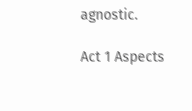agnostic.

Act 1 Aspects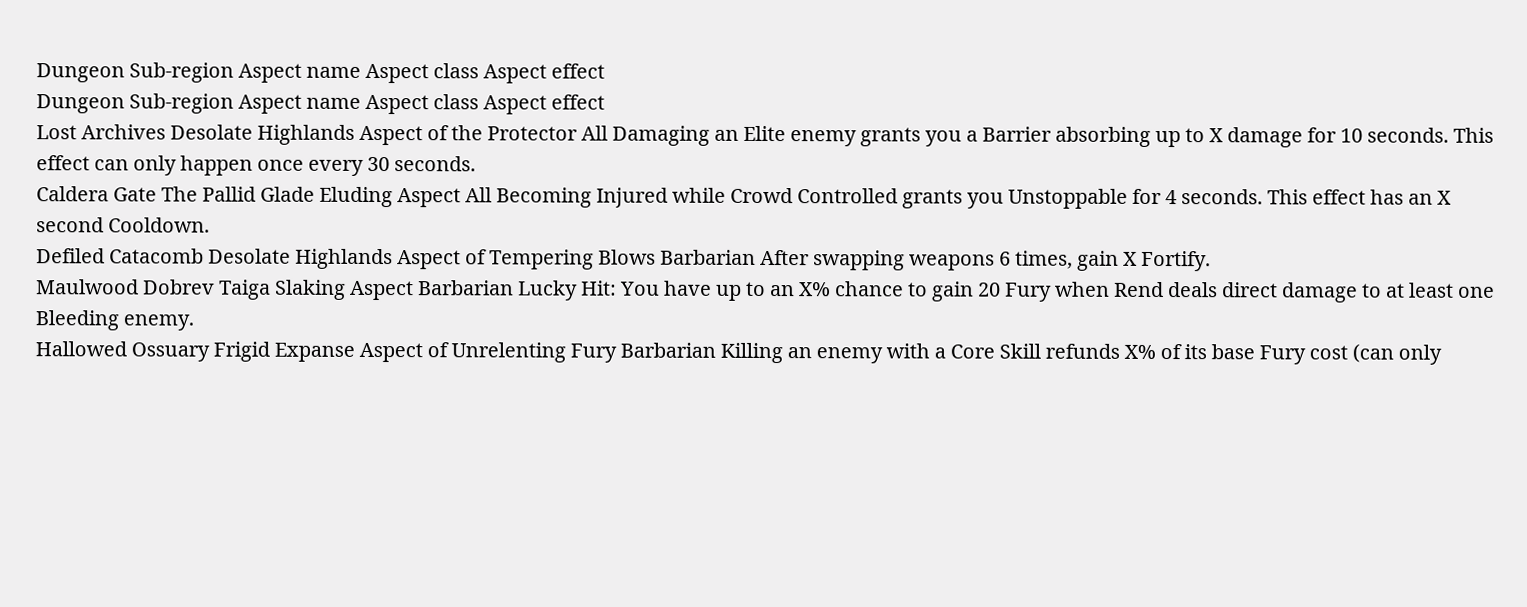Dungeon Sub-region Aspect name Aspect class Aspect effect
Dungeon Sub-region Aspect name Aspect class Aspect effect
Lost Archives Desolate Highlands Aspect of the Protector All Damaging an Elite enemy grants you a Barrier absorbing up to X damage for 10 seconds. This effect can only happen once every 30 seconds.
Caldera Gate The Pallid Glade Eluding Aspect All Becoming Injured while Crowd Controlled grants you Unstoppable for 4 seconds. This effect has an X second Cooldown.
Defiled Catacomb Desolate Highlands Aspect of Tempering Blows Barbarian After swapping weapons 6 times, gain X Fortify.
Maulwood Dobrev Taiga Slaking Aspect Barbarian Lucky Hit: You have up to an X% chance to gain 20 Fury when Rend deals direct damage to at least one Bleeding enemy.
Hallowed Ossuary Frigid Expanse Aspect of Unrelenting Fury Barbarian Killing an enemy with a Core Skill refunds X% of its base Fury cost (can only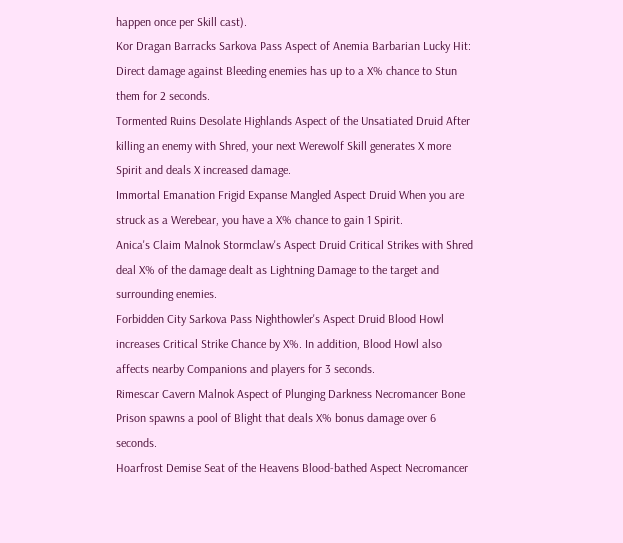happen once per Skill cast).
Kor Dragan Barracks Sarkova Pass Aspect of Anemia Barbarian Lucky Hit: Direct damage against Bleeding enemies has up to a X% chance to Stun them for 2 seconds.
Tormented Ruins Desolate Highlands Aspect of the Unsatiated Druid After killing an enemy with Shred, your next Werewolf Skill generates X more Spirit and deals X increased damage.
Immortal Emanation Frigid Expanse Mangled Aspect Druid When you are struck as a Werebear, you have a X% chance to gain 1 Spirit.
Anica's Claim Malnok Stormclaw's Aspect Druid Critical Strikes with Shred deal X% of the damage dealt as Lightning Damage to the target and surrounding enemies.
Forbidden City Sarkova Pass Nighthowler's Aspect Druid Blood Howl increases Critical Strike Chance by X%. In addition, Blood Howl also affects nearby Companions and players for 3 seconds.
Rimescar Cavern Malnok Aspect of Plunging Darkness Necromancer Bone Prison spawns a pool of Blight that deals X% bonus damage over 6 seconds.
Hoarfrost Demise Seat of the Heavens Blood-bathed Aspect Necromancer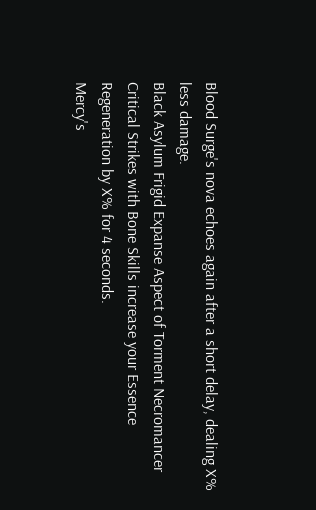Blood Surge's nova echoes again after a short delay, dealing X% less damage.
Black Asylum Frigid Expanse Aspect of Torment Necromancer Critical Strikes with Bone Skills increase your Essence Regeneration by X% for 4 seconds.
Mercy's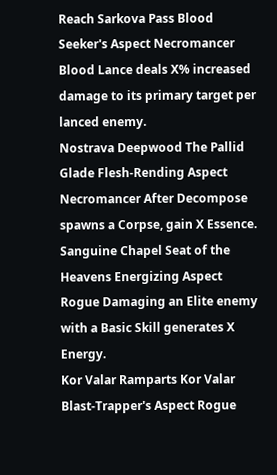Reach Sarkova Pass Blood Seeker's Aspect Necromancer Blood Lance deals X% increased damage to its primary target per lanced enemy.
Nostrava Deepwood The Pallid Glade Flesh-Rending Aspect Necromancer After Decompose spawns a Corpse, gain X Essence.
Sanguine Chapel Seat of the Heavens Energizing Aspect Rogue Damaging an Elite enemy with a Basic Skill generates X Energy.
Kor Valar Ramparts Kor Valar Blast-Trapper's Aspect Rogue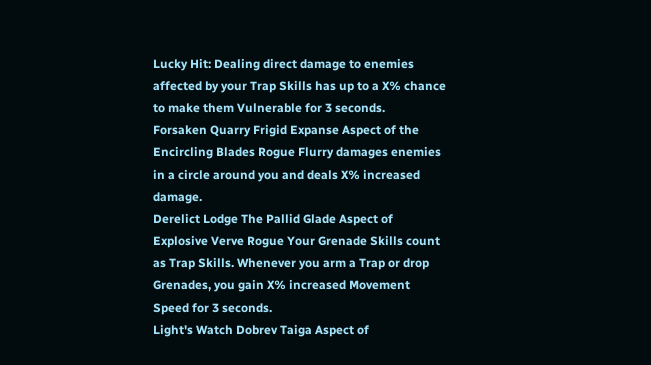Lucky Hit: Dealing direct damage to enemies affected by your Trap Skills has up to a X% chance to make them Vulnerable for 3 seconds.
Forsaken Quarry Frigid Expanse Aspect of the Encircling Blades Rogue Flurry damages enemies in a circle around you and deals X% increased damage.
Derelict Lodge The Pallid Glade Aspect of Explosive Verve Rogue Your Grenade Skills count as Trap Skills. Whenever you arm a Trap or drop Grenades, you gain X% increased Movement Speed for 3 seconds.
Light's Watch Dobrev Taiga Aspect of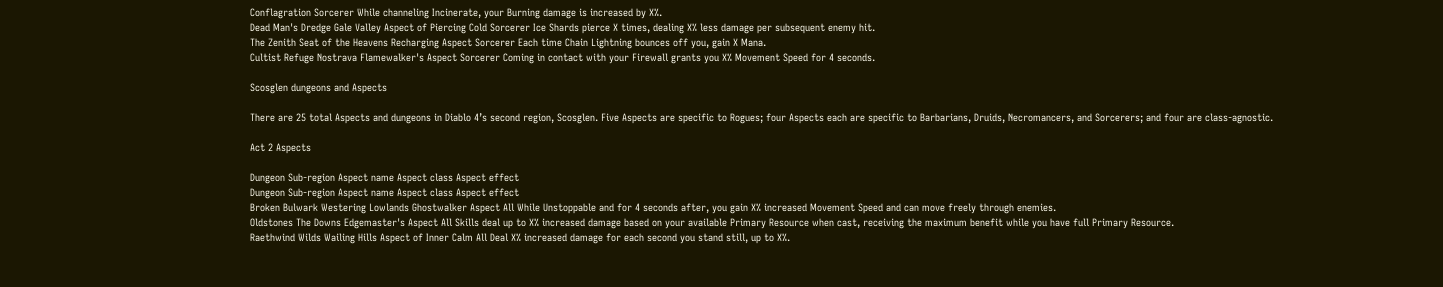Conflagration Sorcerer While channeling Incinerate, your Burning damage is increased by X%.
Dead Man's Dredge Gale Valley Aspect of Piercing Cold Sorcerer Ice Shards pierce X times, dealing X% less damage per subsequent enemy hit.
The Zenith Seat of the Heavens Recharging Aspect Sorcerer Each time Chain Lightning bounces off you, gain X Mana.
Cultist Refuge Nostrava Flamewalker's Aspect Sorcerer Coming in contact with your Firewall grants you X% Movement Speed for 4 seconds.

Scosglen dungeons and Aspects

There are 25 total Aspects and dungeons in Diablo 4’s second region, Scosglen. Five Aspects are specific to Rogues; four Aspects each are specific to Barbarians, Druids, Necromancers, and Sorcerers; and four are class-agnostic.

Act 2 Aspects

Dungeon Sub-region Aspect name Aspect class Aspect effect
Dungeon Sub-region Aspect name Aspect class Aspect effect
Broken Bulwark Westering Lowlands Ghostwalker Aspect All While Unstoppable and for 4 seconds after, you gain X% increased Movement Speed and can move freely through enemies.
Oldstones The Downs Edgemaster's Aspect All Skills deal up to X% increased damage based on your available Primary Resource when cast, receiving the maximum benefit while you have full Primary Resource.
Raethwind Wilds Wailing Hills Aspect of Inner Calm All Deal X% increased damage for each second you stand still, up to X%.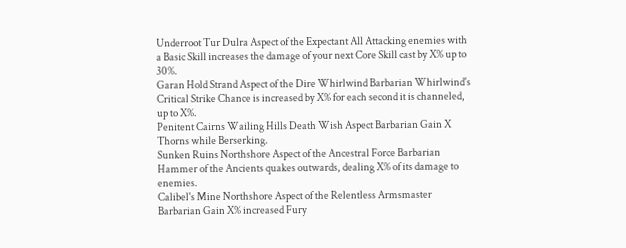Underroot Tur Dulra Aspect of the Expectant All Attacking enemies with a Basic Skill increases the damage of your next Core Skill cast by X% up to 30%.
Garan Hold Strand Aspect of the Dire Whirlwind Barbarian Whirlwind's Critical Strike Chance is increased by X% for each second it is channeled, up to X%.
Penitent Cairns Wailing Hills Death Wish Aspect Barbarian Gain X Thorns while Berserking.
Sunken Ruins Northshore Aspect of the Ancestral Force Barbarian Hammer of the Ancients quakes outwards, dealing X% of its damage to enemies.
Calibel's Mine Northshore Aspect of the Relentless Armsmaster Barbarian Gain X% increased Fury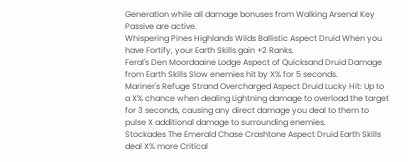Generation while all damage bonuses from Walking Arsenal Key Passive are active.
Whispering Pines Highlands Wilds Ballistic Aspect Druid When you have Fortify, your Earth Skills gain +2 Ranks.
Feral's Den Moordaaine Lodge Aspect of Quicksand Druid Damage from Earth Skills Slow enemies hit by X% for 5 seconds.
Mariner's Refuge Strand Overcharged Aspect Druid Lucky Hit: Up to a X% chance when dealing Lightning damage to overload the target for 3 seconds, causing any direct damage you deal to them to pulse X additional damage to surrounding enemies.
Stockades The Emerald Chase Crashtone Aspect Druid Earth Skills deal X% more Critical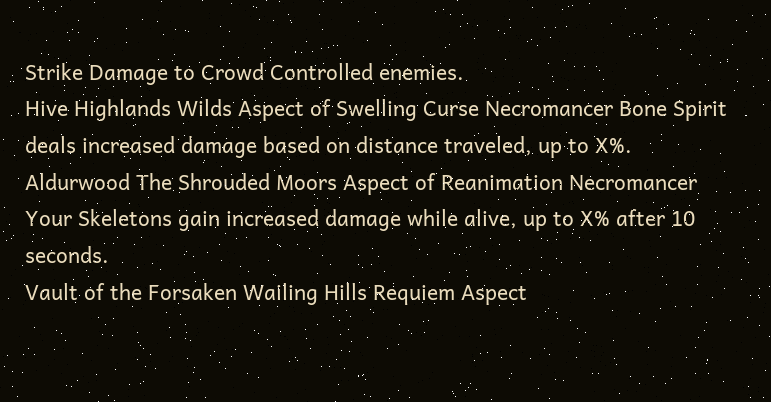Strike Damage to Crowd Controlled enemies.
Hive Highlands Wilds Aspect of Swelling Curse Necromancer Bone Spirit deals increased damage based on distance traveled, up to X%.
Aldurwood The Shrouded Moors Aspect of Reanimation Necromancer Your Skeletons gain increased damage while alive, up to X% after 10 seconds.
Vault of the Forsaken Wailing Hills Requiem Aspect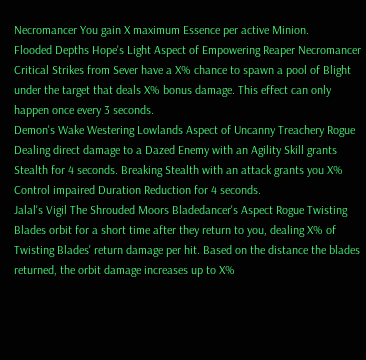Necromancer You gain X maximum Essence per active Minion.
Flooded Depths Hope's Light Aspect of Empowering Reaper Necromancer Critical Strikes from Sever have a X% chance to spawn a pool of Blight under the target that deals X% bonus damage. This effect can only happen once every 3 seconds.
Demon's Wake Westering Lowlands Aspect of Uncanny Treachery Rogue Dealing direct damage to a Dazed Enemy with an Agility Skill grants Stealth for 4 seconds. Breaking Stealth with an attack grants you X% Control impaired Duration Reduction for 4 seconds.
Jalal's Vigil The Shrouded Moors Bladedancer's Aspect Rogue Twisting Blades orbit for a short time after they return to you, dealing X% of Twisting Blades' return damage per hit. Based on the distance the blades returned, the orbit damage increases up to X%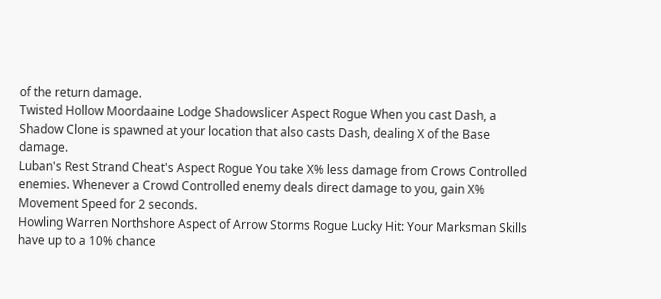of the return damage.
Twisted Hollow Moordaaine Lodge Shadowslicer Aspect Rogue When you cast Dash, a Shadow Clone is spawned at your location that also casts Dash, dealing X of the Base damage.
Luban's Rest Strand Cheat's Aspect Rogue You take X% less damage from Crows Controlled enemies. Whenever a Crowd Controlled enemy deals direct damage to you, gain X% Movement Speed for 2 seconds.
Howling Warren Northshore Aspect of Arrow Storms Rogue Lucky Hit: Your Marksman Skills have up to a 10% chance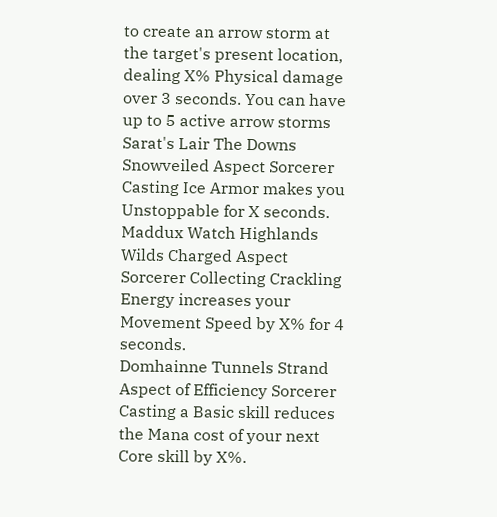to create an arrow storm at the target's present location, dealing X% Physical damage over 3 seconds. You can have up to 5 active arrow storms
Sarat's Lair The Downs Snowveiled Aspect Sorcerer Casting Ice Armor makes you Unstoppable for X seconds.
Maddux Watch Highlands Wilds Charged Aspect Sorcerer Collecting Crackling Energy increases your Movement Speed by X% for 4 seconds.
Domhainne Tunnels Strand Aspect of Efficiency Sorcerer Casting a Basic skill reduces the Mana cost of your next Core skill by X%.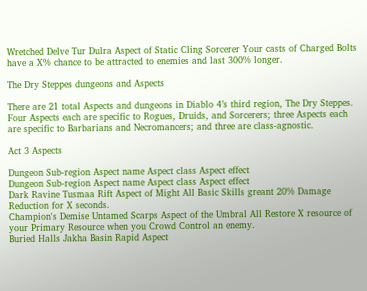Wretched Delve Tur Dulra Aspect of Static Cling Sorcerer Your casts of Charged Bolts have a X% chance to be attracted to enemies and last 300% longer.

The Dry Steppes dungeons and Aspects

There are 21 total Aspects and dungeons in Diablo 4’s third region, The Dry Steppes. Four Aspects each are specific to Rogues, Druids, and Sorcerers; three Aspects each are specific to Barbarians and Necromancers; and three are class-agnostic.

Act 3 Aspects

Dungeon Sub-region Aspect name Aspect class Aspect effect
Dungeon Sub-region Aspect name Aspect class Aspect effect
Dark Ravine Tusmaa Rift Aspect of Might All Basic Skills greant 20% Damage Reduction for X seconds.
Champion's Demise Untamed Scarps Aspect of the Umbral All Restore X resource of your Primary Resource when you Crowd Control an enemy.
Buried Halls Jakha Basin Rapid Aspect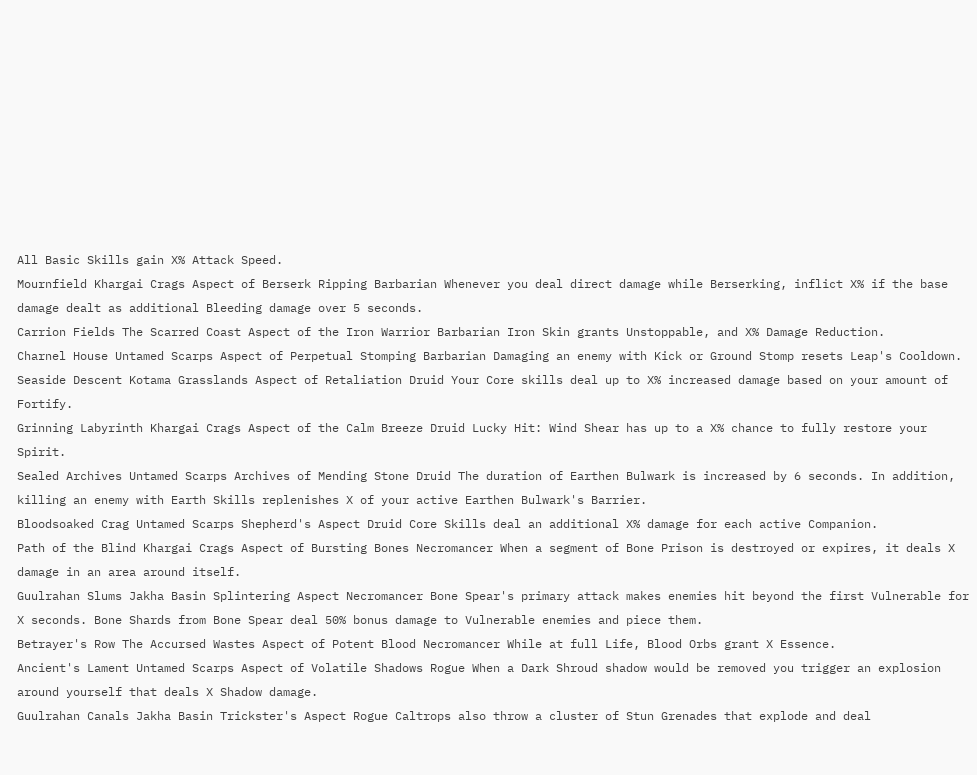All Basic Skills gain X% Attack Speed.
Mournfield Khargai Crags Aspect of Berserk Ripping Barbarian Whenever you deal direct damage while Berserking, inflict X% if the base damage dealt as additional Bleeding damage over 5 seconds.
Carrion Fields The Scarred Coast Aspect of the Iron Warrior Barbarian Iron Skin grants Unstoppable, and X% Damage Reduction.
Charnel House Untamed Scarps Aspect of Perpetual Stomping Barbarian Damaging an enemy with Kick or Ground Stomp resets Leap's Cooldown.
Seaside Descent Kotama Grasslands Aspect of Retaliation Druid Your Core skills deal up to X% increased damage based on your amount of Fortify.
Grinning Labyrinth Khargai Crags Aspect of the Calm Breeze Druid Lucky Hit: Wind Shear has up to a X% chance to fully restore your Spirit.
Sealed Archives Untamed Scarps Archives of Mending Stone Druid The duration of Earthen Bulwark is increased by 6 seconds. In addition, killing an enemy with Earth Skills replenishes X of your active Earthen Bulwark's Barrier.
Bloodsoaked Crag Untamed Scarps Shepherd's Aspect Druid Core Skills deal an additional X% damage for each active Companion.
Path of the Blind Khargai Crags Aspect of Bursting Bones Necromancer When a segment of Bone Prison is destroyed or expires, it deals X damage in an area around itself.
Guulrahan Slums Jakha Basin Splintering Aspect Necromancer Bone Spear's primary attack makes enemies hit beyond the first Vulnerable for X seconds. Bone Shards from Bone Spear deal 50% bonus damage to Vulnerable enemies and piece them.
Betrayer's Row The Accursed Wastes Aspect of Potent Blood Necromancer While at full Life, Blood Orbs grant X Essence.
Ancient's Lament Untamed Scarps Aspect of Volatile Shadows Rogue When a Dark Shroud shadow would be removed you trigger an explosion around yourself that deals X Shadow damage.
Guulrahan Canals Jakha Basin Trickster's Aspect Rogue Caltrops also throw a cluster of Stun Grenades that explode and deal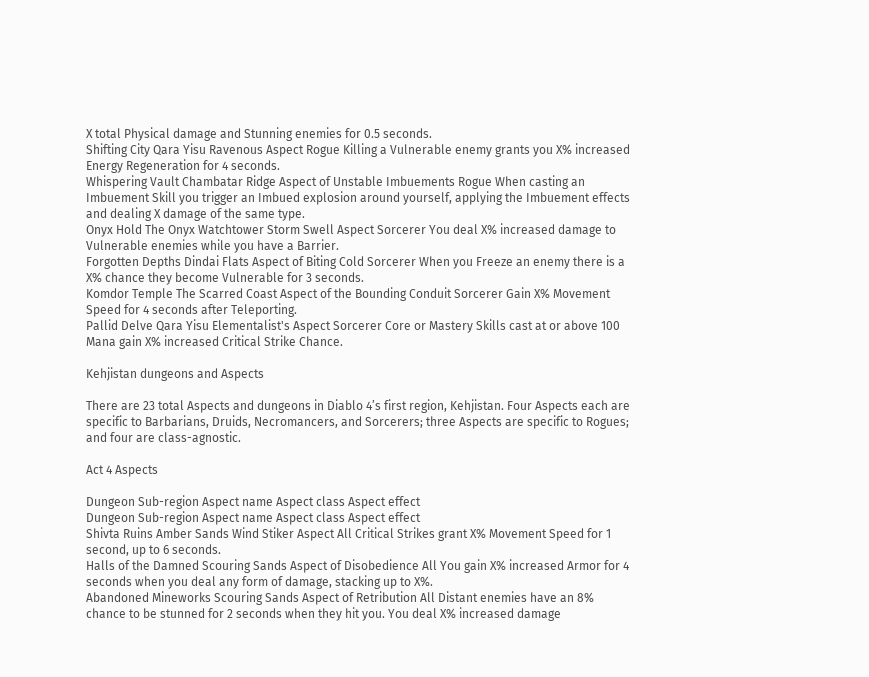X total Physical damage and Stunning enemies for 0.5 seconds.
Shifting City Qara Yisu Ravenous Aspect Rogue Killing a Vulnerable enemy grants you X% increased Energy Regeneration for 4 seconds.
Whispering Vault Chambatar Ridge Aspect of Unstable Imbuements Rogue When casting an Imbuement Skill you trigger an Imbued explosion around yourself, applying the Imbuement effects and dealing X damage of the same type.
Onyx Hold The Onyx Watchtower Storm Swell Aspect Sorcerer You deal X% increased damage to Vulnerable enemies while you have a Barrier.
Forgotten Depths Dindai Flats Aspect of Biting Cold Sorcerer When you Freeze an enemy there is a X% chance they become Vulnerable for 3 seconds.
Komdor Temple The Scarred Coast Aspect of the Bounding Conduit Sorcerer Gain X% Movement Speed for 4 seconds after Teleporting.
Pallid Delve Qara Yisu Elementalist's Aspect Sorcerer Core or Mastery Skills cast at or above 100 Mana gain X% increased Critical Strike Chance.

Kehjistan dungeons and Aspects

There are 23 total Aspects and dungeons in Diablo 4’s first region, Kehjistan. Four Aspects each are specific to Barbarians, Druids, Necromancers, and Sorcerers; three Aspects are specific to Rogues; and four are class-agnostic.

Act 4 Aspects

Dungeon Sub-region Aspect name Aspect class Aspect effect
Dungeon Sub-region Aspect name Aspect class Aspect effect
Shivta Ruins Amber Sands Wind Stiker Aspect All Critical Strikes grant X% Movement Speed for 1 second, up to 6 seconds.
Halls of the Damned Scouring Sands Aspect of Disobedience All You gain X% increased Armor for 4 seconds when you deal any form of damage, stacking up to X%.
Abandoned Mineworks Scouring Sands Aspect of Retribution All Distant enemies have an 8% chance to be stunned for 2 seconds when they hit you. You deal X% increased damage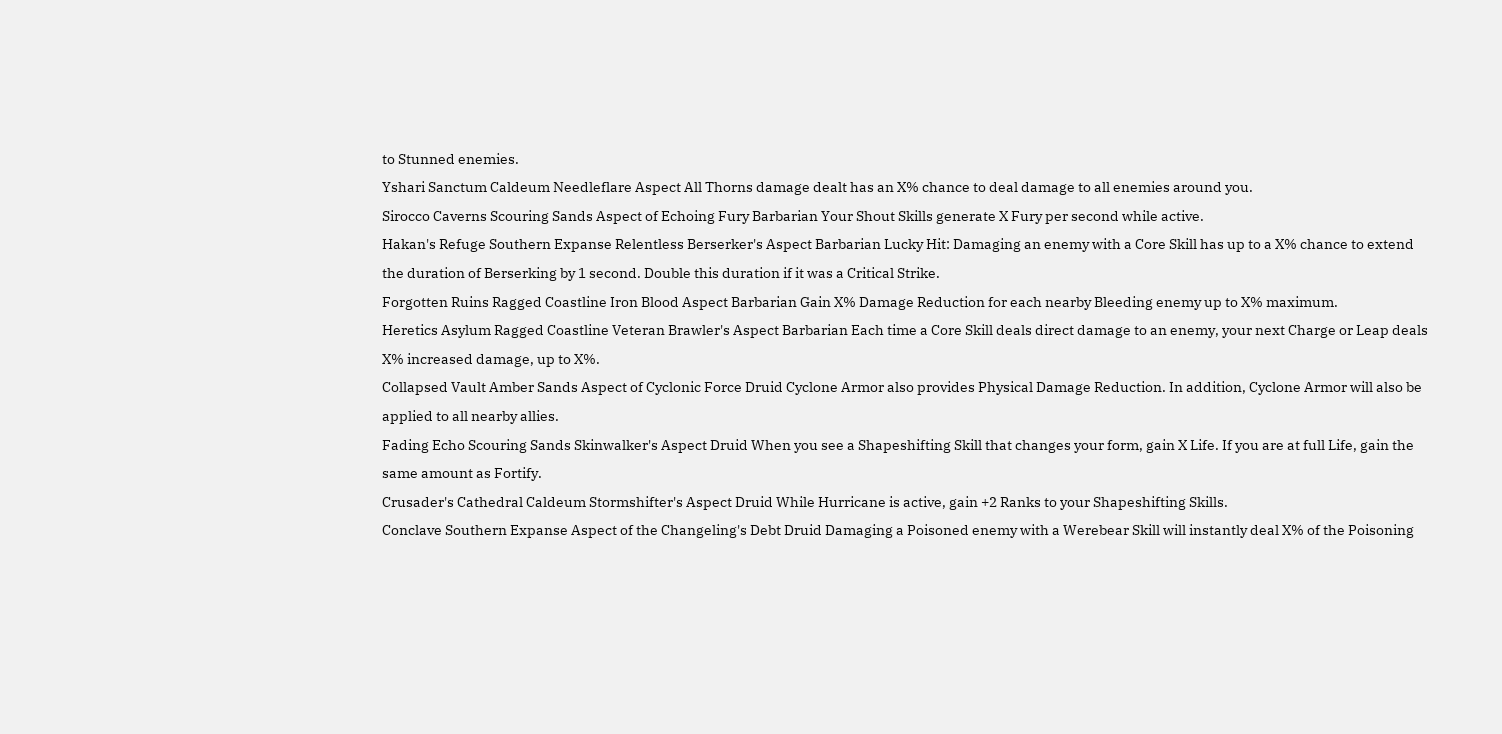to Stunned enemies.
Yshari Sanctum Caldeum Needleflare Aspect All Thorns damage dealt has an X% chance to deal damage to all enemies around you.
Sirocco Caverns Scouring Sands Aspect of Echoing Fury Barbarian Your Shout Skills generate X Fury per second while active.
Hakan's Refuge Southern Expanse Relentless Berserker's Aspect Barbarian Lucky Hit: Damaging an enemy with a Core Skill has up to a X% chance to extend the duration of Berserking by 1 second. Double this duration if it was a Critical Strike.
Forgotten Ruins Ragged Coastline Iron Blood Aspect Barbarian Gain X% Damage Reduction for each nearby Bleeding enemy up to X% maximum.
Heretics Asylum Ragged Coastline Veteran Brawler's Aspect Barbarian Each time a Core Skill deals direct damage to an enemy, your next Charge or Leap deals X% increased damage, up to X%.
Collapsed Vault Amber Sands Aspect of Cyclonic Force Druid Cyclone Armor also provides Physical Damage Reduction. In addition, Cyclone Armor will also be applied to all nearby allies.
Fading Echo Scouring Sands Skinwalker's Aspect Druid When you see a Shapeshifting Skill that changes your form, gain X Life. If you are at full Life, gain the same amount as Fortify.
Crusader's Cathedral Caldeum Stormshifter's Aspect Druid While Hurricane is active, gain +2 Ranks to your Shapeshifting Skills.
Conclave Southern Expanse Aspect of the Changeling's Debt Druid Damaging a Poisoned enemy with a Werebear Skill will instantly deal X% of the Poisoning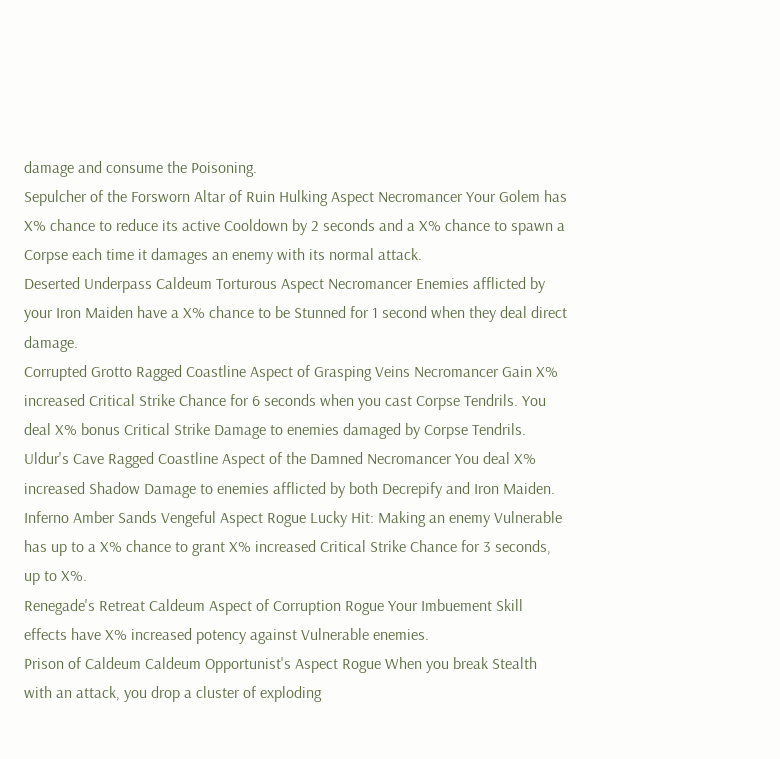damage and consume the Poisoning.
Sepulcher of the Forsworn Altar of Ruin Hulking Aspect Necromancer Your Golem has X% chance to reduce its active Cooldown by 2 seconds and a X% chance to spawn a Corpse each time it damages an enemy with its normal attack.
Deserted Underpass Caldeum Torturous Aspect Necromancer Enemies afflicted by your Iron Maiden have a X% chance to be Stunned for 1 second when they deal direct damage.
Corrupted Grotto Ragged Coastline Aspect of Grasping Veins Necromancer Gain X% increased Critical Strike Chance for 6 seconds when you cast Corpse Tendrils. You deal X% bonus Critical Strike Damage to enemies damaged by Corpse Tendrils.
Uldur's Cave Ragged Coastline Aspect of the Damned Necromancer You deal X% increased Shadow Damage to enemies afflicted by both Decrepify and Iron Maiden.
Inferno Amber Sands Vengeful Aspect Rogue Lucky Hit: Making an enemy Vulnerable has up to a X% chance to grant X% increased Critical Strike Chance for 3 seconds, up to X%.
Renegade's Retreat Caldeum Aspect of Corruption Rogue Your Imbuement Skill effects have X% increased potency against Vulnerable enemies.
Prison of Caldeum Caldeum Opportunist's Aspect Rogue When you break Stealth with an attack, you drop a cluster of exploding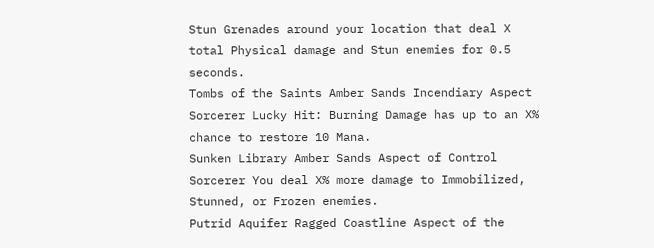Stun Grenades around your location that deal X total Physical damage and Stun enemies for 0.5 seconds.
Tombs of the Saints Amber Sands Incendiary Aspect Sorcerer Lucky Hit: Burning Damage has up to an X% chance to restore 10 Mana.
Sunken Library Amber Sands Aspect of Control Sorcerer You deal X% more damage to Immobilized, Stunned, or Frozen enemies.
Putrid Aquifer Ragged Coastline Aspect of the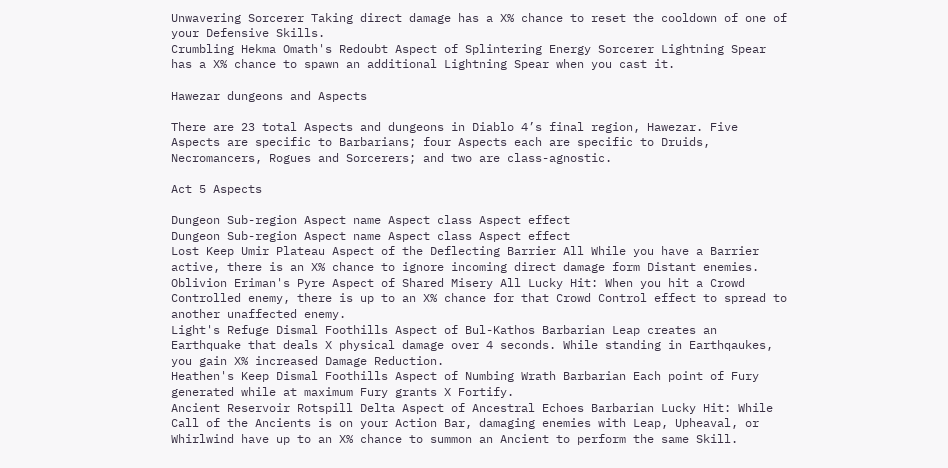Unwavering Sorcerer Taking direct damage has a X% chance to reset the cooldown of one of your Defensive Skills.
Crumbling Hekma Omath's Redoubt Aspect of Splintering Energy Sorcerer Lightning Spear has a X% chance to spawn an additional Lightning Spear when you cast it.

Hawezar dungeons and Aspects

There are 23 total Aspects and dungeons in Diablo 4’s final region, Hawezar. Five Aspects are specific to Barbarians; four Aspects each are specific to Druids, Necromancers, Rogues and Sorcerers; and two are class-agnostic.

Act 5 Aspects

Dungeon Sub-region Aspect name Aspect class Aspect effect
Dungeon Sub-region Aspect name Aspect class Aspect effect
Lost Keep Umir Plateau Aspect of the Deflecting Barrier All While you have a Barrier active, there is an X% chance to ignore incoming direct damage form Distant enemies.
Oblivion Eriman's Pyre Aspect of Shared Misery All Lucky Hit: When you hit a Crowd Controlled enemy, there is up to an X% chance for that Crowd Control effect to spread to another unaffected enemy.
Light's Refuge Dismal Foothills Aspect of Bul-Kathos Barbarian Leap creates an Earthquake that deals X physical damage over 4 seconds. While standing in Earthqaukes, you gain X% increased Damage Reduction.
Heathen's Keep Dismal Foothills Aspect of Numbing Wrath Barbarian Each point of Fury generated while at maximum Fury grants X Fortify.
Ancient Reservoir Rotspill Delta Aspect of Ancestral Echoes Barbarian Lucky Hit: While Call of the Ancients is on your Action Bar, damaging enemies with Leap, Upheaval, or Whirlwind have up to an X% chance to summon an Ancient to perform the same Skill.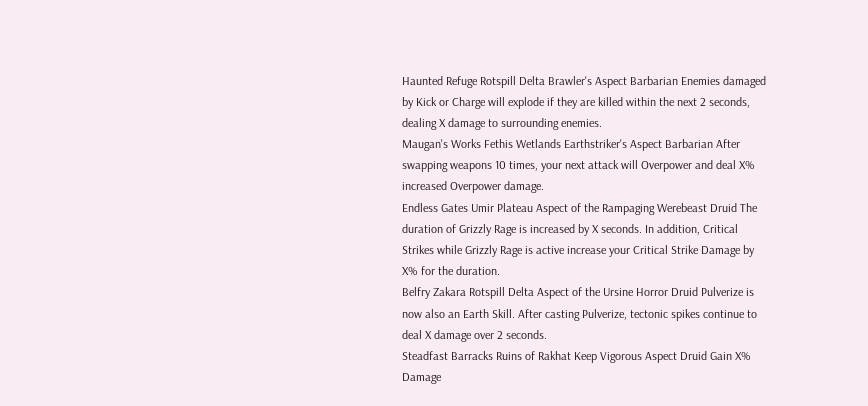Haunted Refuge Rotspill Delta Brawler's Aspect Barbarian Enemies damaged by Kick or Charge will explode if they are killed within the next 2 seconds, dealing X damage to surrounding enemies.
Maugan's Works Fethis Wetlands Earthstriker's Aspect Barbarian After swapping weapons 10 times, your next attack will Overpower and deal X% increased Overpower damage.
Endless Gates Umir Plateau Aspect of the Rampaging Werebeast Druid The duration of Grizzly Rage is increased by X seconds. In addition, Critical Strikes while Grizzly Rage is active increase your Critical Strike Damage by X% for the duration.
Belfry Zakara Rotspill Delta Aspect of the Ursine Horror Druid Pulverize is now also an Earth Skill. After casting Pulverize, tectonic spikes continue to deal X damage over 2 seconds.
Steadfast Barracks Ruins of Rakhat Keep Vigorous Aspect Druid Gain X% Damage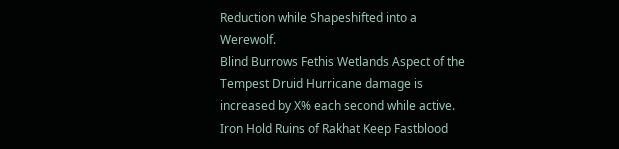Reduction while Shapeshifted into a Werewolf.
Blind Burrows Fethis Wetlands Aspect of the Tempest Druid Hurricane damage is increased by X% each second while active.
Iron Hold Ruins of Rakhat Keep Fastblood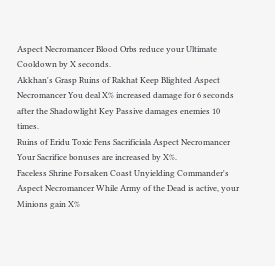Aspect Necromancer Blood Orbs reduce your Ultimate Cooldown by X seconds.
Akkhan's Grasp Ruins of Rakhat Keep Blighted Aspect Necromancer You deal X% increased damage for 6 seconds after the Shadowlight Key Passive damages enemies 10 times.
Ruins of Eridu Toxic Fens Sacrificiala Aspect Necromancer Your Sacrifice bonuses are increased by X%.
Faceless Shrine Forsaken Coast Unyielding Commander's Aspect Necromancer While Army of the Dead is active, your Minions gain X%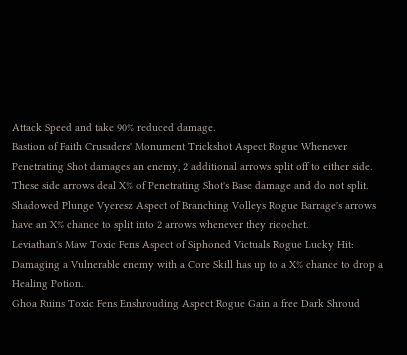Attack Speed and take 90% reduced damage.
Bastion of Faith Crusaders' Monument Trickshot Aspect Rogue Whenever Penetrating Shot damages an enemy, 2 additional arrows split off to either side. These side arrows deal X% of Penetrating Shot's Base damage and do not split.
Shadowed Plunge Vyeresz Aspect of Branching Volleys Rogue Barrage's arrows have an X% chance to split into 2 arrows whenever they ricochet.
Leviathan's Maw Toxic Fens Aspect of Siphoned Victuals Rogue Lucky Hit: Damaging a Vulnerable enemy with a Core Skill has up to a X% chance to drop a Healing Potion.
Ghoa Ruins Toxic Fens Enshrouding Aspect Rogue Gain a free Dark Shroud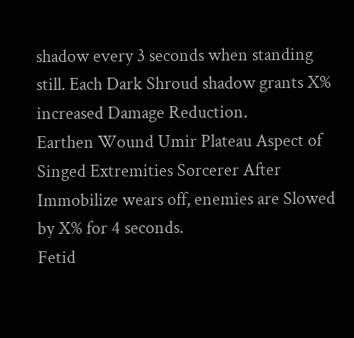shadow every 3 seconds when standing still. Each Dark Shroud shadow grants X% increased Damage Reduction.
Earthen Wound Umir Plateau Aspect of Singed Extremities Sorcerer After Immobilize wears off, enemies are Slowed by X% for 4 seconds.
Fetid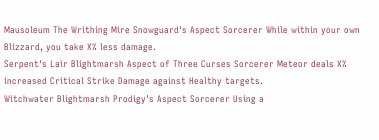Mausoleum The Writhing Mire Snowguard's Aspect Sorcerer While within your own Blizzard, you take X% less damage.
Serpent's Lair Blightmarsh Aspect of Three Curses Sorcerer Meteor deals X% increased Critical Strike Damage against Healthy targets.
Witchwater Blightmarsh Prodigy's Aspect Sorcerer Using a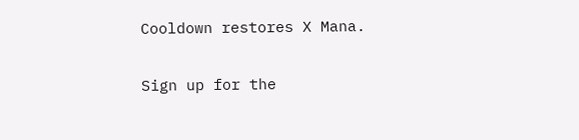Cooldown restores X Mana.

Sign up for the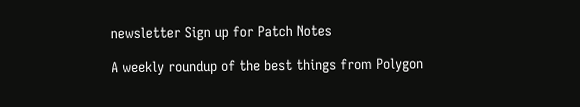newsletter Sign up for Patch Notes

A weekly roundup of the best things from Polygon